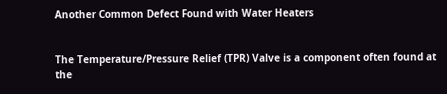Another Common Defect Found with Water Heaters


The Temperature/Pressure Relief (TPR) Valve is a component often found at the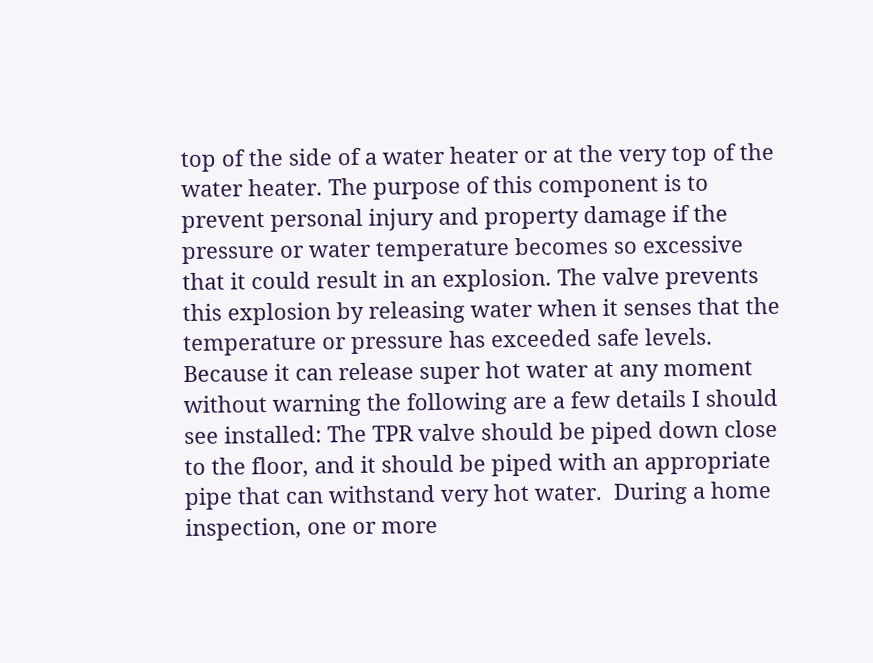top of the side of a water heater or at the very top of the water heater. The purpose of this component is to prevent personal injury and property damage if the pressure or water temperature becomes so excessive that it could result in an explosion. The valve prevents this explosion by releasing water when it senses that the temperature or pressure has exceeded safe levels. Because it can release super hot water at any moment without warning the following are a few details I should see installed: The TPR valve should be piped down close to the floor, and it should be piped with an appropriate pipe that can withstand very hot water.  During a home inspection, one or more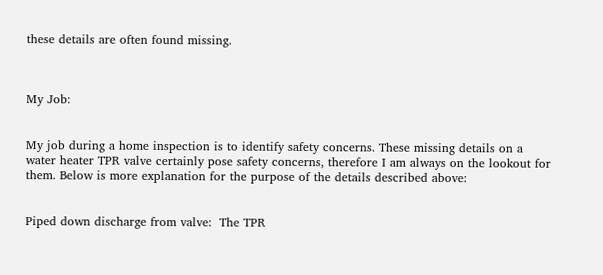these details are often found missing.



My Job:


My job during a home inspection is to identify safety concerns. These missing details on a water heater TPR valve certainly pose safety concerns, therefore I am always on the lookout for them. Below is more explanation for the purpose of the details described above:


Piped down discharge from valve:  The TPR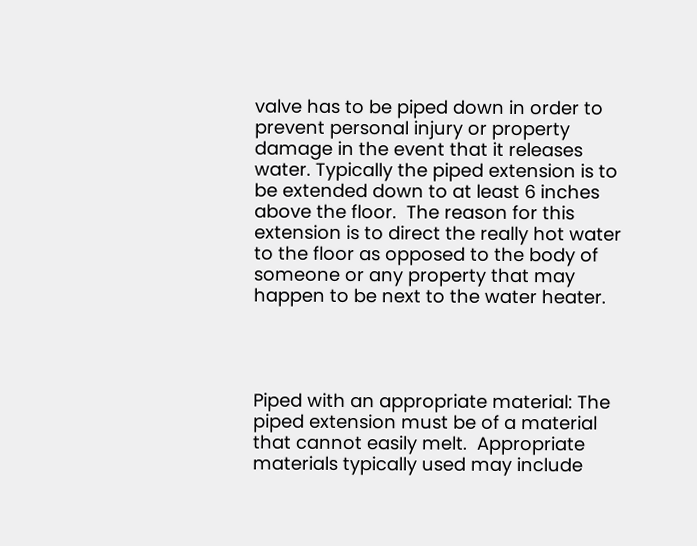valve has to be piped down in order to prevent personal injury or property damage in the event that it releases water. Typically the piped extension is to be extended down to at least 6 inches above the floor.  The reason for this extension is to direct the really hot water to the floor as opposed to the body of someone or any property that may happen to be next to the water heater.




Piped with an appropriate material: The piped extension must be of a material that cannot easily melt.  Appropriate materials typically used may include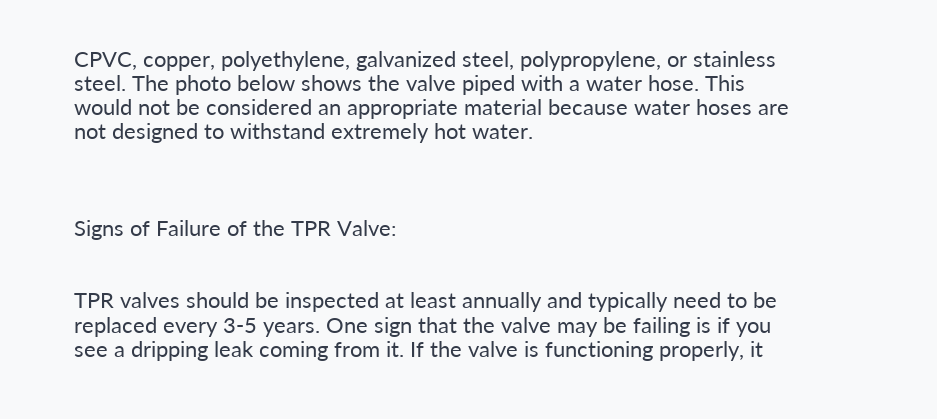CPVC, copper, polyethylene, galvanized steel, polypropylene, or stainless steel. The photo below shows the valve piped with a water hose. This would not be considered an appropriate material because water hoses are not designed to withstand extremely hot water.



Signs of Failure of the TPR Valve:


TPR valves should be inspected at least annually and typically need to be replaced every 3-5 years. One sign that the valve may be failing is if you see a dripping leak coming from it. If the valve is functioning properly, it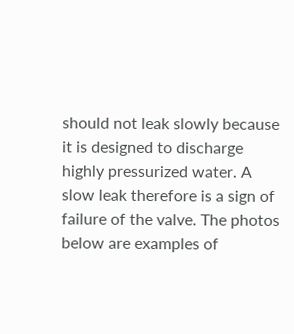should not leak slowly because it is designed to discharge highly pressurized water. A slow leak therefore is a sign of failure of the valve. The photos below are examples of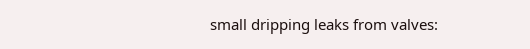small dripping leaks from valves: